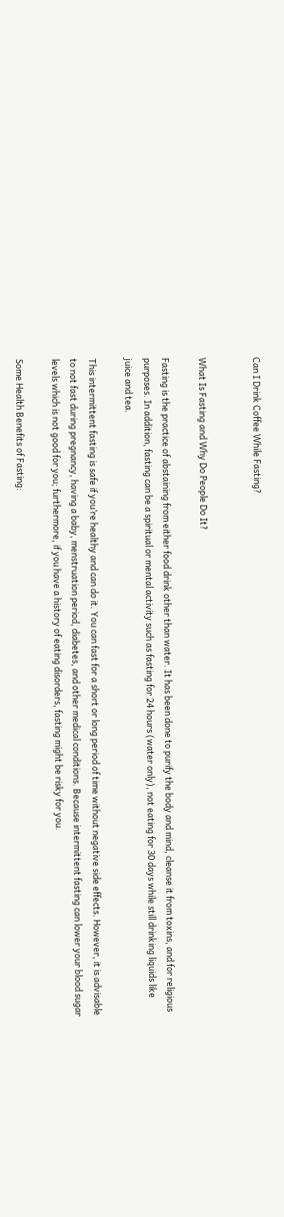Can I Drink Coffee While Fasting?


What Is Fasting and Why Do People Do It?

Fasting is the practice of abstaining from either food drink other than water. It has been done to purify the body and mind, cleanse it from toxins, and for religious purposes. In addition, fasting can be a spiritual or mental activity such as fasting for 24 hours (water only), not eating for 30 days while still drinking liquids like juice and tea.

This intermittent fasting is safe if you’re healthy and can do it. You can fast for a short or long period of time without negative side effects. However, it is advisable to not fast during pregnancy, having a baby, menstruation period, diabetes, and other medical conditions. Because intermittent fasting can lower your blood sugar levels which is not good for you; furthermore, if you have a history of eating disorders, fasting might be risky for you.

Some Health Benefits of Fasting: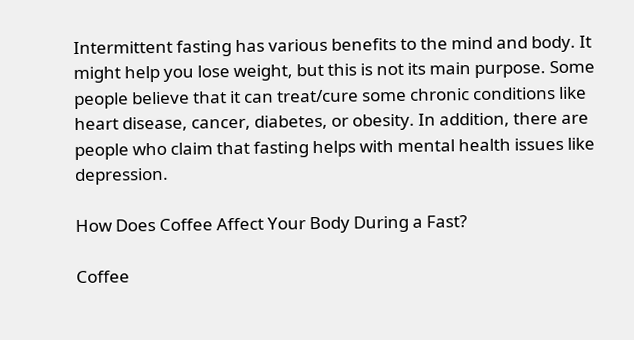Intermittent fasting has various benefits to the mind and body. It might help you lose weight, but this is not its main purpose. Some people believe that it can treat/cure some chronic conditions like heart disease, cancer, diabetes, or obesity. In addition, there are people who claim that fasting helps with mental health issues like depression.

How Does Coffee Affect Your Body During a Fast?

Coffee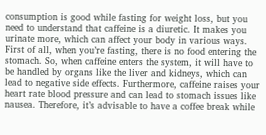consumption is good while fasting for weight loss, but you need to understand that caffeine is a diuretic. It makes you urinate more, which can affect your body in various ways. First of all, when you’re fasting, there is no food entering the stomach. So, when caffeine enters the system, it will have to be handled by organs like the liver and kidneys, which can lead to negative side effects. Furthermore, caffeine raises your heart rate blood pressure and can lead to stomach issues like nausea. Therefore, it’s advisable to have a coffee break while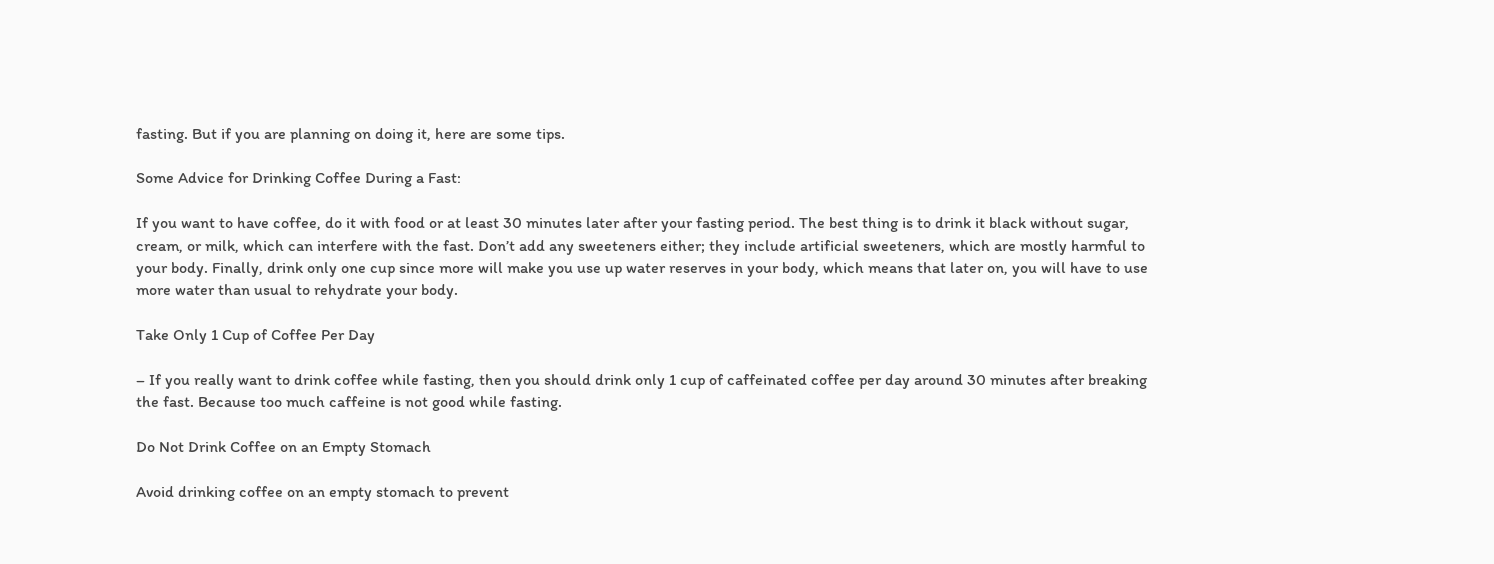fasting. But if you are planning on doing it, here are some tips.

Some Advice for Drinking Coffee During a Fast:

If you want to have coffee, do it with food or at least 30 minutes later after your fasting period. The best thing is to drink it black without sugar, cream, or milk, which can interfere with the fast. Don’t add any sweeteners either; they include artificial sweeteners, which are mostly harmful to your body. Finally, drink only one cup since more will make you use up water reserves in your body, which means that later on, you will have to use more water than usual to rehydrate your body.

Take Only 1 Cup of Coffee Per Day

– If you really want to drink coffee while fasting, then you should drink only 1 cup of caffeinated coffee per day around 30 minutes after breaking the fast. Because too much caffeine is not good while fasting.

Do Not Drink Coffee on an Empty Stomach

Avoid drinking coffee on an empty stomach to prevent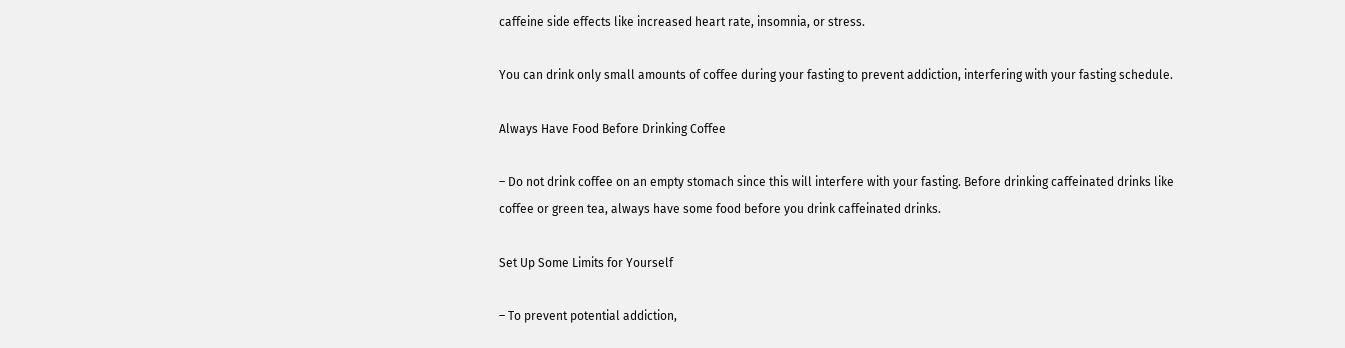caffeine side effects like increased heart rate, insomnia, or stress.

You can drink only small amounts of coffee during your fasting to prevent addiction, interfering with your fasting schedule.

Always Have Food Before Drinking Coffee

– Do not drink coffee on an empty stomach since this will interfere with your fasting. Before drinking caffeinated drinks like coffee or green tea, always have some food before you drink caffeinated drinks.

Set Up Some Limits for Yourself

– To prevent potential addiction,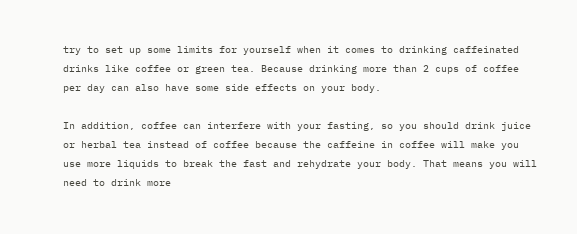try to set up some limits for yourself when it comes to drinking caffeinated drinks like coffee or green tea. Because drinking more than 2 cups of coffee per day can also have some side effects on your body.

In addition, coffee can interfere with your fasting, so you should drink juice or herbal tea instead of coffee because the caffeine in coffee will make you use more liquids to break the fast and rehydrate your body. That means you will need to drink more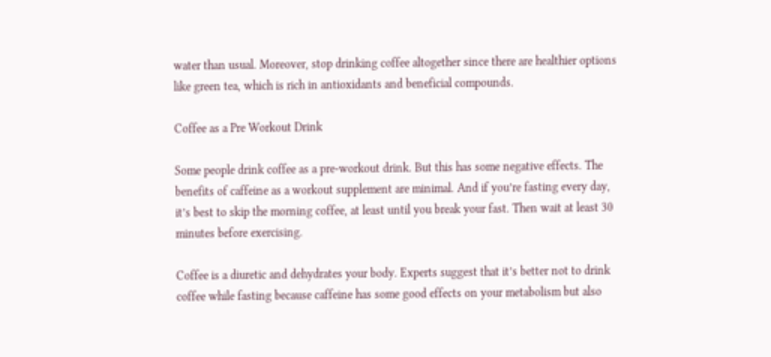water than usual. Moreover, stop drinking coffee altogether since there are healthier options like green tea, which is rich in antioxidants and beneficial compounds.

Coffee as a Pre Workout Drink

Some people drink coffee as a pre-workout drink. But this has some negative effects. The benefits of caffeine as a workout supplement are minimal. And if you’re fasting every day, it’s best to skip the morning coffee, at least until you break your fast. Then wait at least 30 minutes before exercising.

Coffee is a diuretic and dehydrates your body. Experts suggest that it’s better not to drink coffee while fasting because caffeine has some good effects on your metabolism but also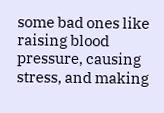some bad ones like raising blood pressure, causing stress, and making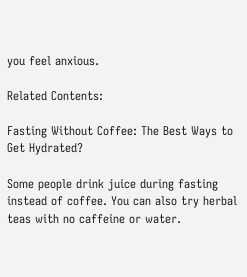you feel anxious.

Related Contents:

Fasting Without Coffee: The Best Ways to Get Hydrated?

Some people drink juice during fasting instead of coffee. You can also try herbal teas with no caffeine or water.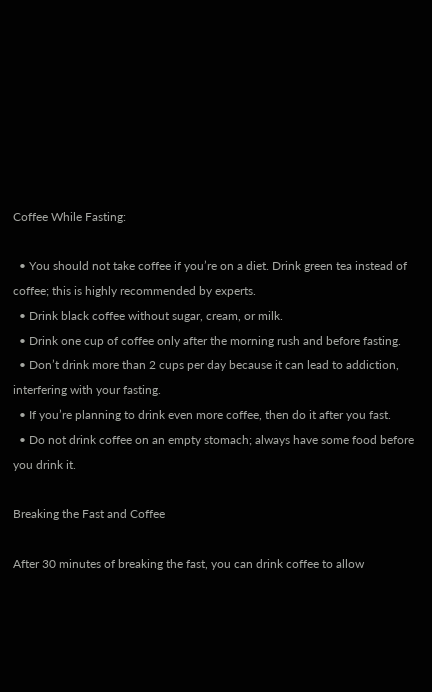Coffee While Fasting:

  • You should not take coffee if you’re on a diet. Drink green tea instead of coffee; this is highly recommended by experts.
  • Drink black coffee without sugar, cream, or milk.
  • Drink one cup of coffee only after the morning rush and before fasting.
  • Don’t drink more than 2 cups per day because it can lead to addiction, interfering with your fasting.
  • If you’re planning to drink even more coffee, then do it after you fast.
  • Do not drink coffee on an empty stomach; always have some food before you drink it.

Breaking the Fast and Coffee

After 30 minutes of breaking the fast, you can drink coffee to allow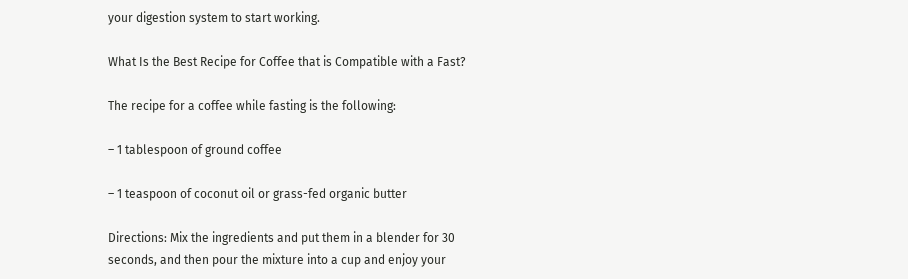your digestion system to start working.

What Is the Best Recipe for Coffee that is Compatible with a Fast?

The recipe for a coffee while fasting is the following:

– 1 tablespoon of ground coffee

– 1 teaspoon of coconut oil or grass-fed organic butter

Directions: Mix the ingredients and put them in a blender for 30 seconds, and then pour the mixture into a cup and enjoy your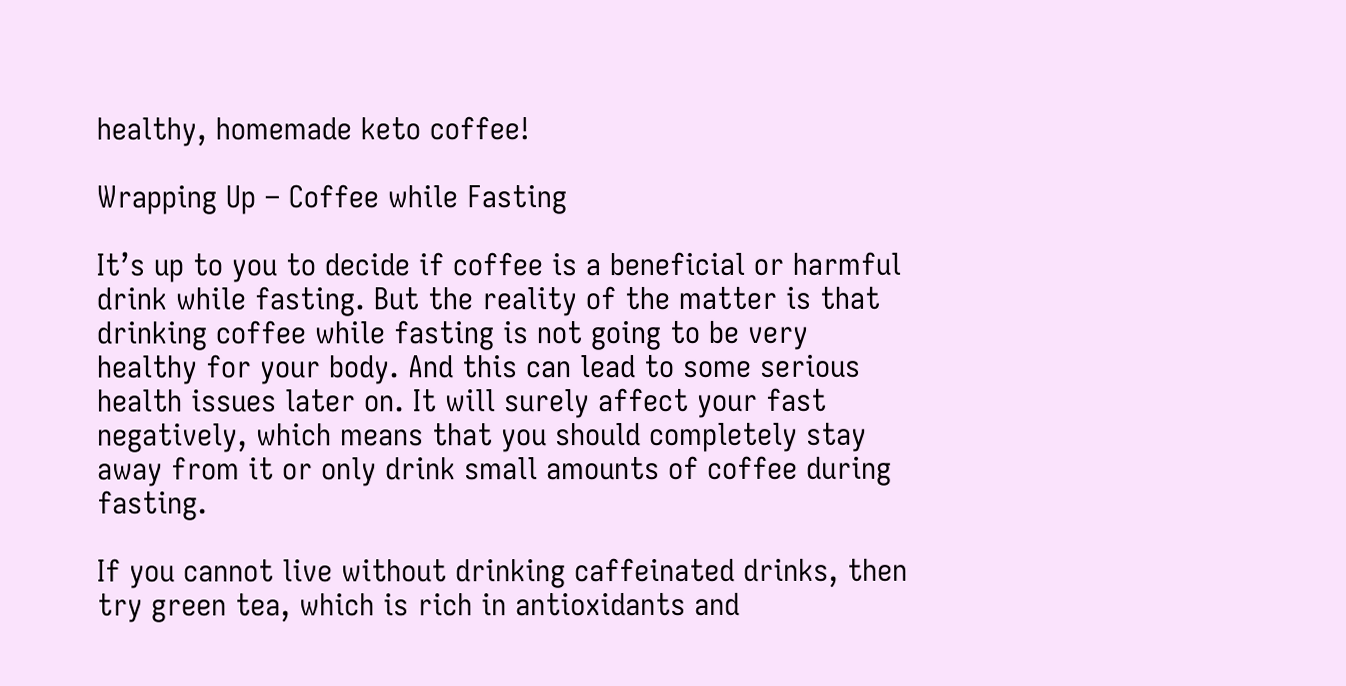healthy, homemade keto coffee!

Wrapping Up – Coffee while Fasting

It’s up to you to decide if coffee is a beneficial or harmful drink while fasting. But the reality of the matter is that drinking coffee while fasting is not going to be very healthy for your body. And this can lead to some serious health issues later on. It will surely affect your fast negatively, which means that you should completely stay away from it or only drink small amounts of coffee during fasting.

If you cannot live without drinking caffeinated drinks, then try green tea, which is rich in antioxidants and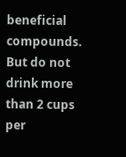beneficial compounds. But do not drink more than 2 cups per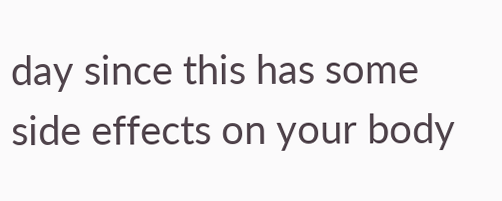day since this has some side effects on your body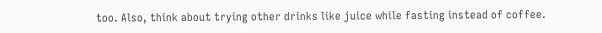too. Also, think about trying other drinks like juice while fasting instead of coffee.